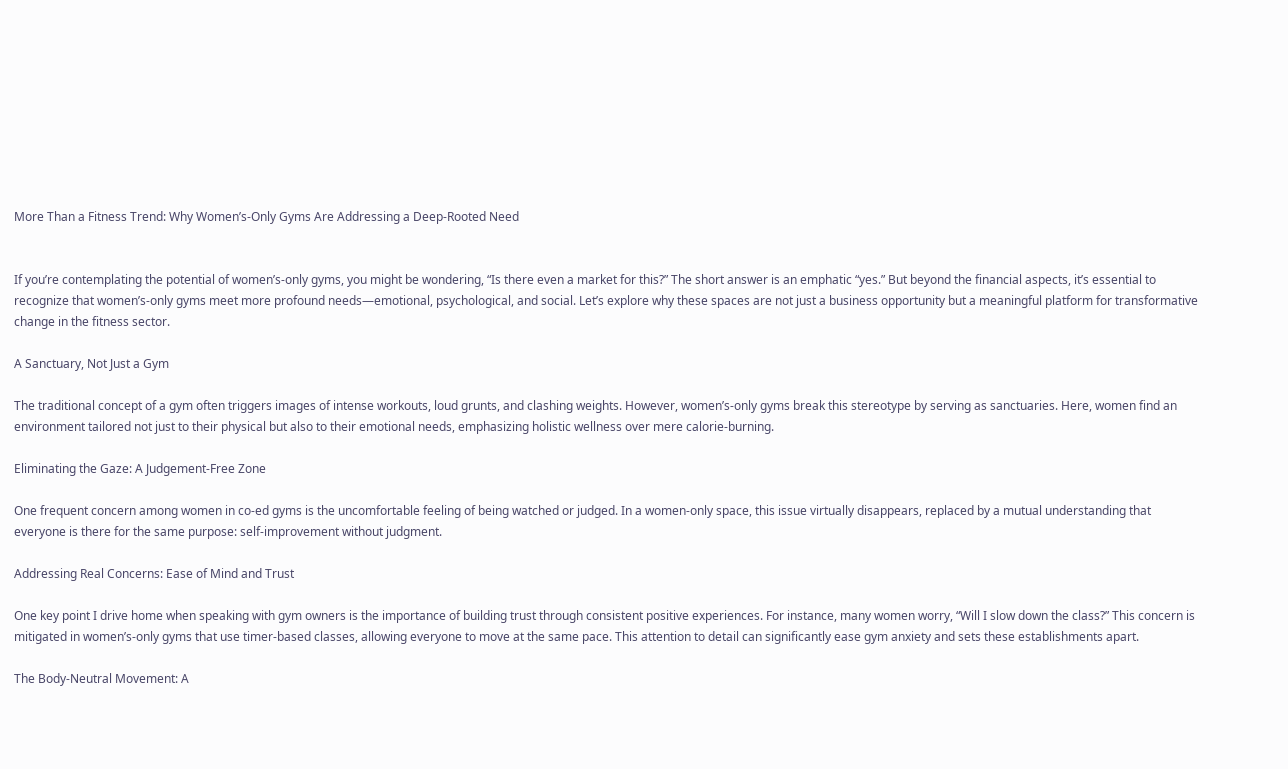More Than a Fitness Trend: Why Women’s-Only Gyms Are Addressing a Deep-Rooted Need


If you’re contemplating the potential of women’s-only gyms, you might be wondering, “Is there even a market for this?” The short answer is an emphatic “yes.” But beyond the financial aspects, it’s essential to recognize that women’s-only gyms meet more profound needs—emotional, psychological, and social. Let’s explore why these spaces are not just a business opportunity but a meaningful platform for transformative change in the fitness sector.

A Sanctuary, Not Just a Gym

The traditional concept of a gym often triggers images of intense workouts, loud grunts, and clashing weights. However, women’s-only gyms break this stereotype by serving as sanctuaries. Here, women find an environment tailored not just to their physical but also to their emotional needs, emphasizing holistic wellness over mere calorie-burning.

Eliminating the Gaze: A Judgement-Free Zone

One frequent concern among women in co-ed gyms is the uncomfortable feeling of being watched or judged. In a women-only space, this issue virtually disappears, replaced by a mutual understanding that everyone is there for the same purpose: self-improvement without judgment.

Addressing Real Concerns: Ease of Mind and Trust

One key point I drive home when speaking with gym owners is the importance of building trust through consistent positive experiences. For instance, many women worry, “Will I slow down the class?” This concern is mitigated in women’s-only gyms that use timer-based classes, allowing everyone to move at the same pace. This attention to detail can significantly ease gym anxiety and sets these establishments apart.

The Body-Neutral Movement: A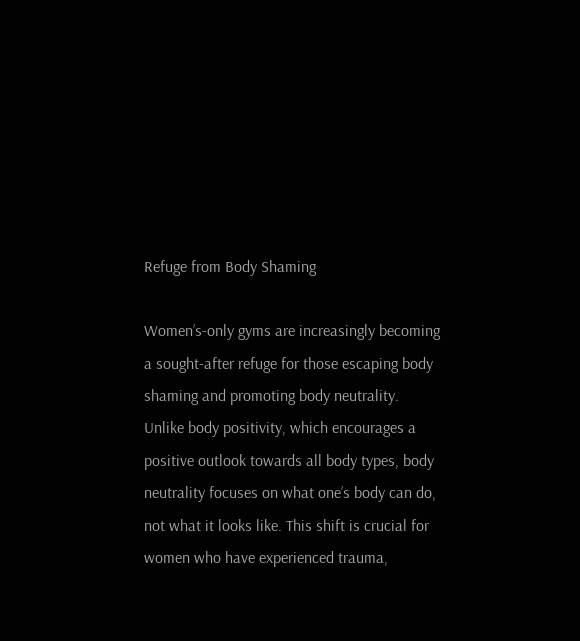Refuge from Body Shaming

Women’s-only gyms are increasingly becoming a sought-after refuge for those escaping body shaming and promoting body neutrality. Unlike body positivity, which encourages a positive outlook towards all body types, body neutrality focuses on what one’s body can do, not what it looks like. This shift is crucial for women who have experienced trauma,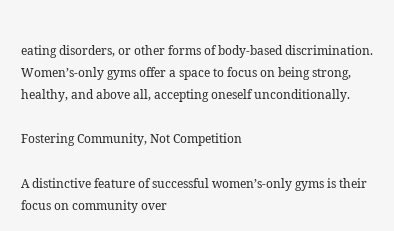eating disorders, or other forms of body-based discrimination. Women’s-only gyms offer a space to focus on being strong, healthy, and above all, accepting oneself unconditionally.

Fostering Community, Not Competition

A distinctive feature of successful women’s-only gyms is their focus on community over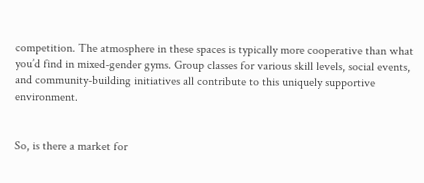competition. The atmosphere in these spaces is typically more cooperative than what you’d find in mixed-gender gyms. Group classes for various skill levels, social events, and community-building initiatives all contribute to this uniquely supportive environment.


So, is there a market for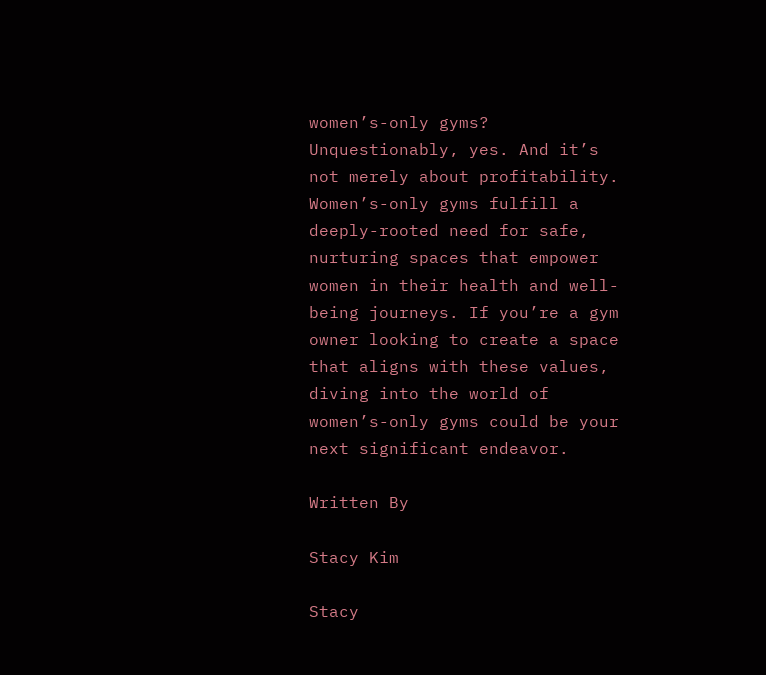women’s-only gyms? Unquestionably, yes. And it’s not merely about profitability. Women’s-only gyms fulfill a deeply-rooted need for safe, nurturing spaces that empower women in their health and well-being journeys. If you’re a gym owner looking to create a space that aligns with these values, diving into the world of women’s-only gyms could be your next significant endeavor.

Written By

Stacy Kim

Stacy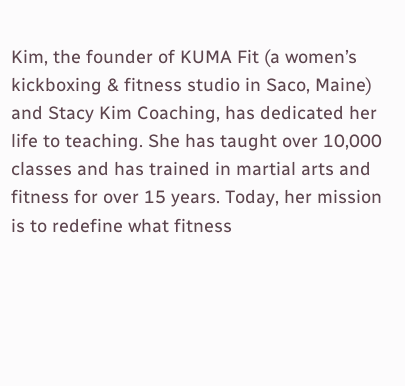Kim, the founder of KUMA Fit (a women’s kickboxing & fitness studio in Saco, Maine) and Stacy Kim Coaching, has dedicated her life to teaching. She has taught over 10,000 classes and has trained in martial arts and fitness for over 15 years. Today, her mission is to redefine what fitness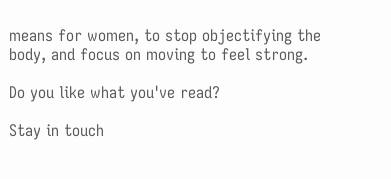means for women, to stop objectifying the body, and focus on moving to feel strong.

Do you like what you've read?

Stay in touch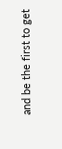and be the first to get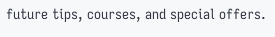future tips, courses, and special offers.